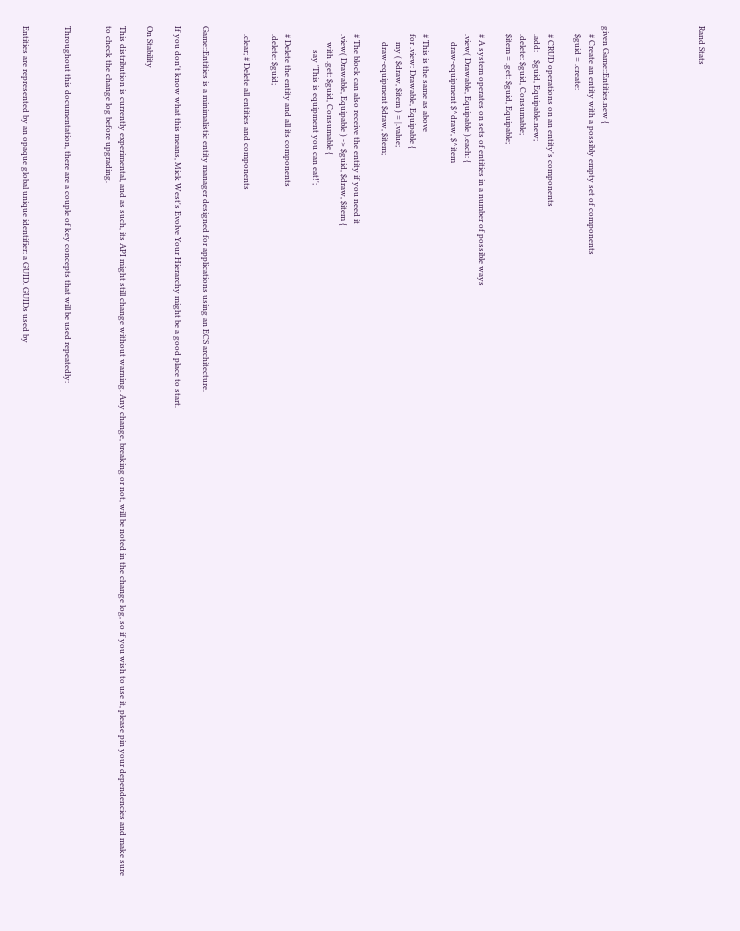Rand Stats






given Game::Entities.new {
    # Create an entity with a possibly empty set of components
    $guid = .create:

    # CRUD operations on an entity's components
    .add:    $guid, Equipable.new;
    .delete: $guid, Consumable;
    $item = .get: $guid, Equipable;

    # A system operates on sets of entities in a number of possible ways
    .view( Drawable, Equipable ).each: {
        draw-equipment $^draw, $^item

    # This is the same as above
    for .view: Drawable, Equipable {
        my ( $draw, $item ) = |.value;
        draw-equipment $draw, $item;

    # The block can also receive the entity if you need it
    .view( Drawable, Equipable ) -> $guid, $draw, $item {
        with .get: $guid, Consumable {
            say 'This is equipment you can eat!';

    # Delete the entity and all its components
    .delete: $guid;

    .clear; # Delete all entities and components


Game::Entities is a minimalistic entity manager designed for applications using an ECS architecture.

If you don't know what this means, Mick West's Evolve Your Hierarchy might be a good place to start.

On Stability

This distribution is currently experimental, and as such, its API might still change without warning. Any change, breaking or not, will be noted in the change log, so if you wish to use it, please pin your dependencies and make sure to check the change log before upgrading.


Throughout this documentation, there are a couple of key concepts that will be used repeatedly:


Entities are represented by an opaque global unique identifier: a GUID. GUIDs used by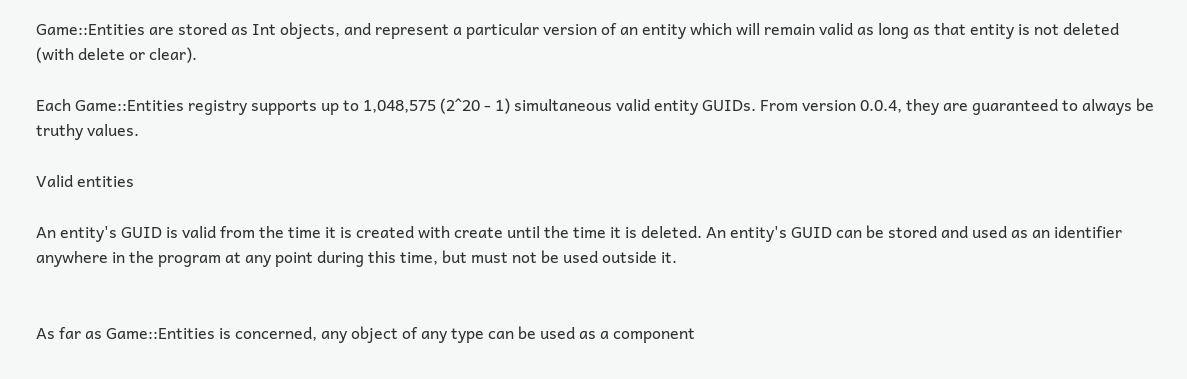Game::Entities are stored as Int objects, and represent a particular version of an entity which will remain valid as long as that entity is not deleted (with delete or clear).

Each Game::Entities registry supports up to 1,048,575 (2^20 - 1) simultaneous valid entity GUIDs. From version 0.0.4, they are guaranteed to always be truthy values.

Valid entities

An entity's GUID is valid from the time it is created with create until the time it is deleted. An entity's GUID can be stored and used as an identifier anywhere in the program at any point during this time, but must not be used outside it.


As far as Game::Entities is concerned, any object of any type can be used as a component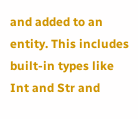and added to an entity. This includes built-in types like Int and Str and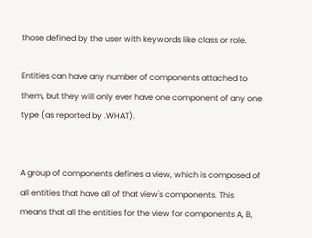those defined by the user with keywords like class or role.

Entities can have any number of components attached to them, but they will only ever have one component of any one type (as reported by .WHAT).


A group of components defines a view, which is composed of all entities that have all of that view's components. This means that all the entities for the view for components A, B,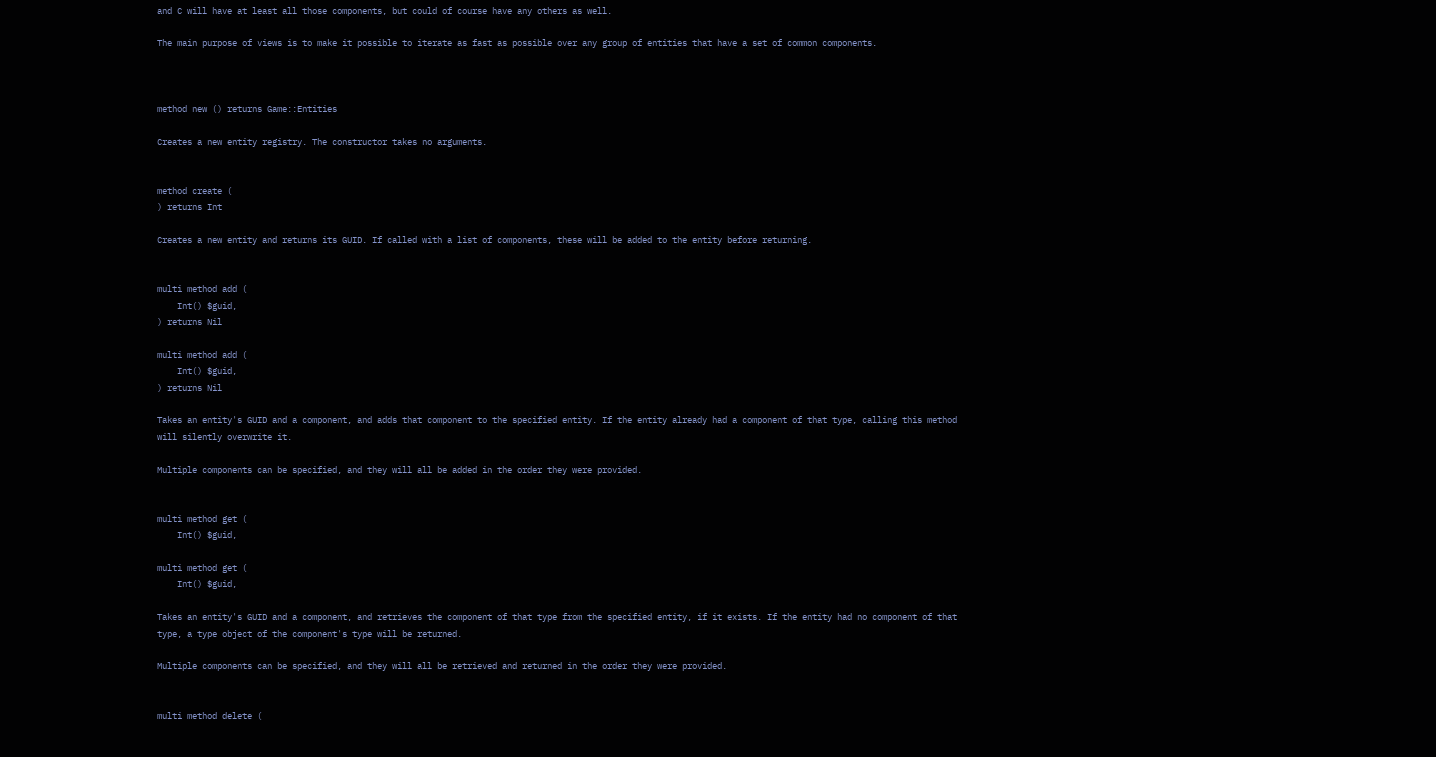and C will have at least all those components, but could of course have any others as well.

The main purpose of views is to make it possible to iterate as fast as possible over any group of entities that have a set of common components.



method new () returns Game::Entities

Creates a new entity registry. The constructor takes no arguments.


method create (
) returns Int

Creates a new entity and returns its GUID. If called with a list of components, these will be added to the entity before returning.


multi method add (
    Int() $guid,
) returns Nil

multi method add (
    Int() $guid,
) returns Nil

Takes an entity's GUID and a component, and adds that component to the specified entity. If the entity already had a component of that type, calling this method will silently overwrite it.

Multiple components can be specified, and they will all be added in the order they were provided.


multi method get (
    Int() $guid,

multi method get (
    Int() $guid,

Takes an entity's GUID and a component, and retrieves the component of that type from the specified entity, if it exists. If the entity had no component of that type, a type object of the component's type will be returned.

Multiple components can be specified, and they will all be retrieved and returned in the order they were provided.


multi method delete (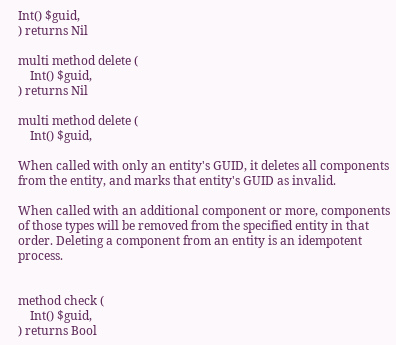Int() $guid,
) returns Nil

multi method delete (
    Int() $guid,
) returns Nil

multi method delete (
    Int() $guid,

When called with only an entity's GUID, it deletes all components from the entity, and marks that entity's GUID as invalid.

When called with an additional component or more, components of those types will be removed from the specified entity in that order. Deleting a component from an entity is an idempotent process.


method check (
    Int() $guid,
) returns Bool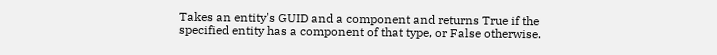Takes an entity's GUID and a component and returns True if the specified entity has a component of that type, or False otherwise.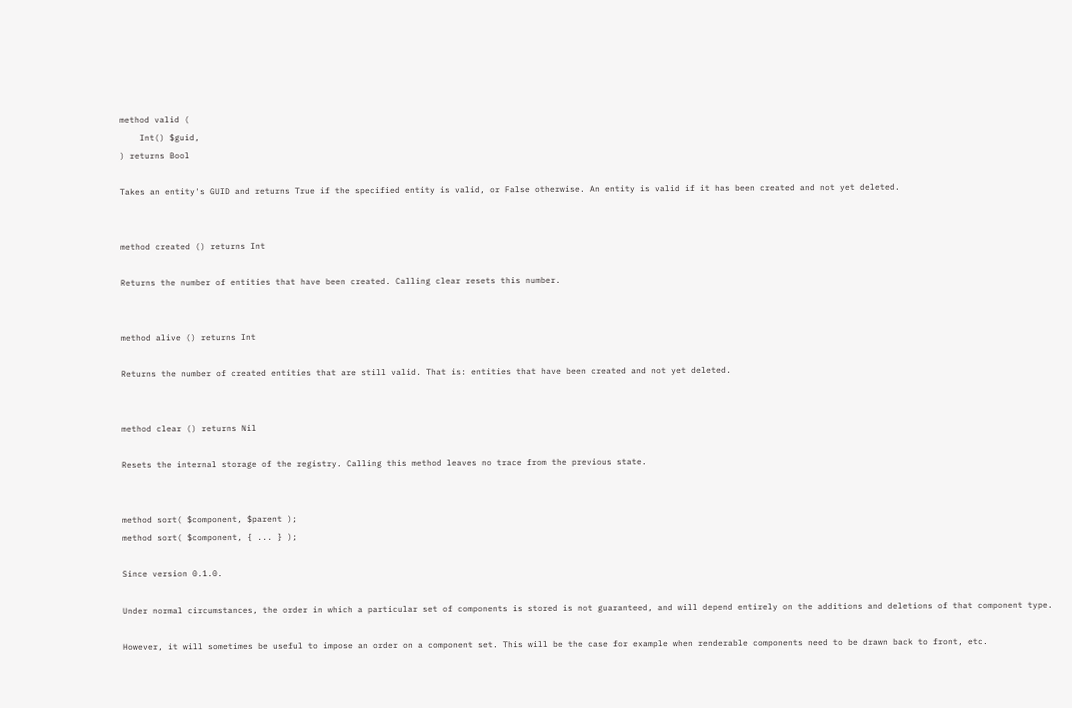method valid (
    Int() $guid,
) returns Bool

Takes an entity's GUID and returns True if the specified entity is valid, or False otherwise. An entity is valid if it has been created and not yet deleted.


method created () returns Int

Returns the number of entities that have been created. Calling clear resets this number.


method alive () returns Int

Returns the number of created entities that are still valid. That is: entities that have been created and not yet deleted.


method clear () returns Nil

Resets the internal storage of the registry. Calling this method leaves no trace from the previous state.


method sort( $component, $parent );
method sort( $component, { ... } );

Since version 0.1.0.

Under normal circumstances, the order in which a particular set of components is stored is not guaranteed, and will depend entirely on the additions and deletions of that component type.

However, it will sometimes be useful to impose an order on a component set. This will be the case for example when renderable components need to be drawn back to front, etc.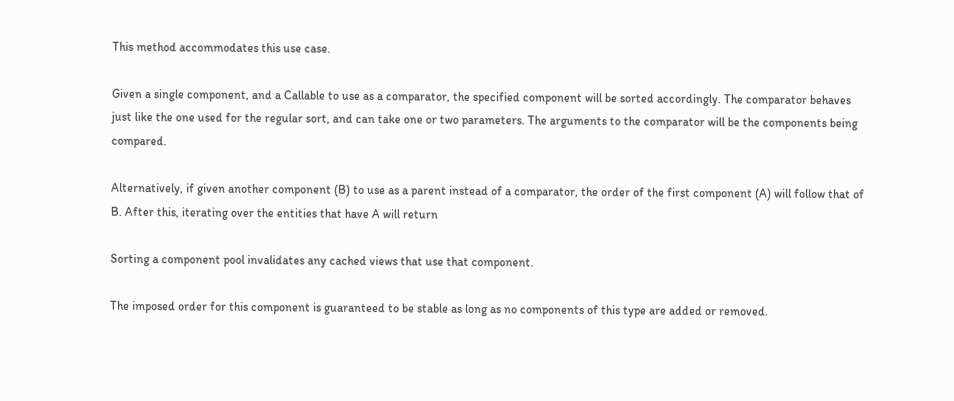This method accommodates this use case.

Given a single component, and a Callable to use as a comparator, the specified component will be sorted accordingly. The comparator behaves just like the one used for the regular sort, and can take one or two parameters. The arguments to the comparator will be the components being compared.

Alternatively, if given another component (B) to use as a parent instead of a comparator, the order of the first component (A) will follow that of B. After this, iterating over the entities that have A will return

Sorting a component pool invalidates any cached views that use that component.

The imposed order for this component is guaranteed to be stable as long as no components of this type are added or removed.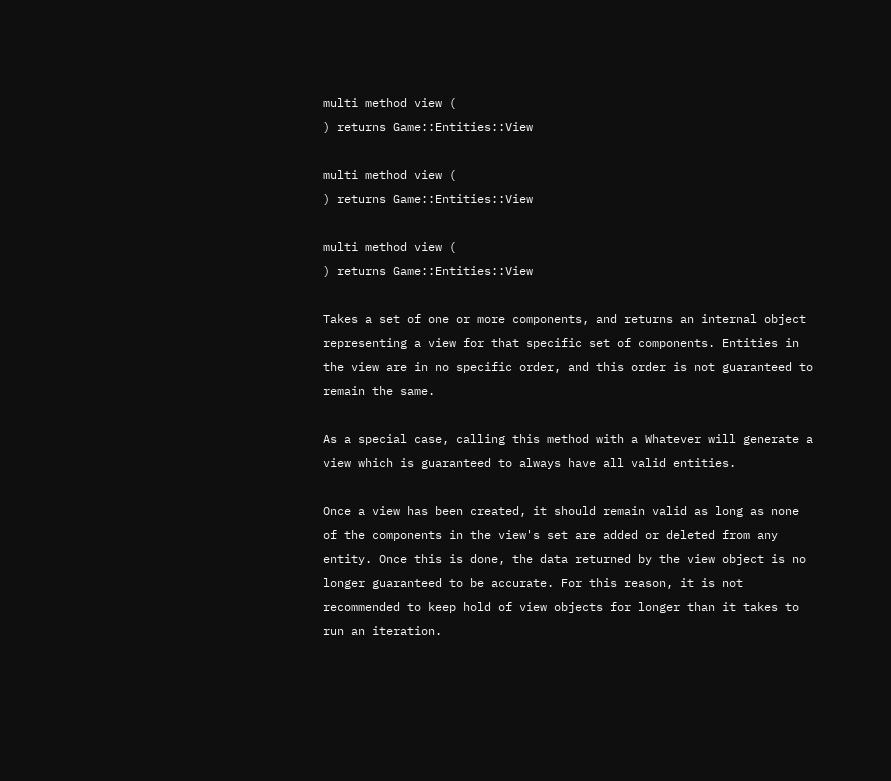multi method view (
) returns Game::Entities::View

multi method view (
) returns Game::Entities::View

multi method view (
) returns Game::Entities::View

Takes a set of one or more components, and returns an internal object representing a view for that specific set of components. Entities in the view are in no specific order, and this order is not guaranteed to remain the same.

As a special case, calling this method with a Whatever will generate a view which is guaranteed to always have all valid entities.

Once a view has been created, it should remain valid as long as none of the components in the view's set are added or deleted from any entity. Once this is done, the data returned by the view object is no longer guaranteed to be accurate. For this reason, it is not recommended to keep hold of view objects for longer than it takes to run an iteration.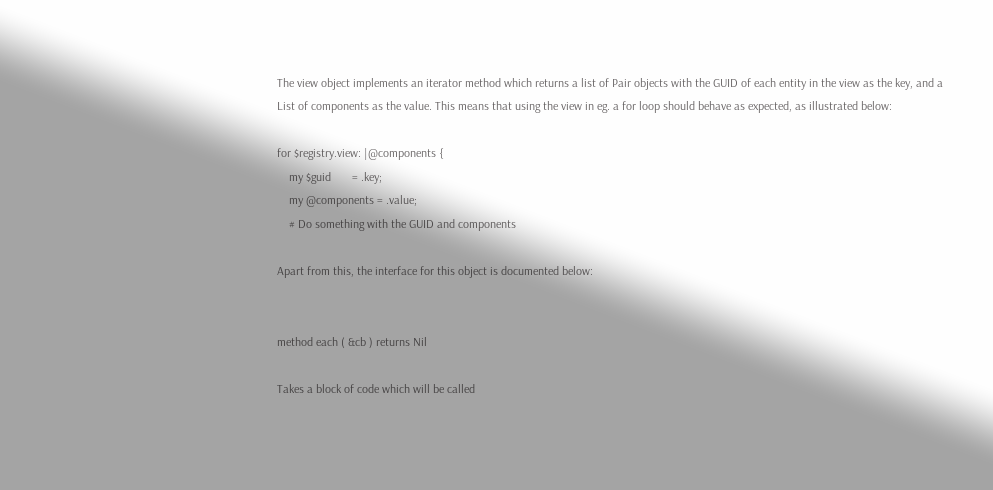The view object implements an iterator method which returns a list of Pair objects with the GUID of each entity in the view as the key, and a List of components as the value. This means that using the view in eg. a for loop should behave as expected, as illustrated below:

for $registry.view: |@components {
    my $guid       = .key;
    my @components = .value;
    # Do something with the GUID and components

Apart from this, the interface for this object is documented below:


method each ( &cb ) returns Nil

Takes a block of code which will be called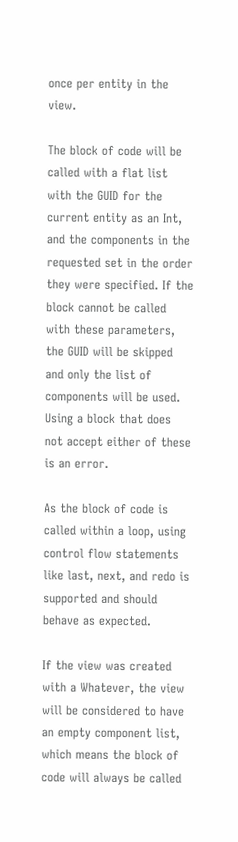once per entity in the view.

The block of code will be called with a flat list with the GUID for the current entity as an Int, and the components in the requested set in the order they were specified. If the block cannot be called with these parameters, the GUID will be skipped and only the list of components will be used. Using a block that does not accept either of these is an error.

As the block of code is called within a loop, using control flow statements like last, next, and redo is supported and should behave as expected.

If the view was created with a Whatever, the view will be considered to have an empty component list, which means the block of code will always be called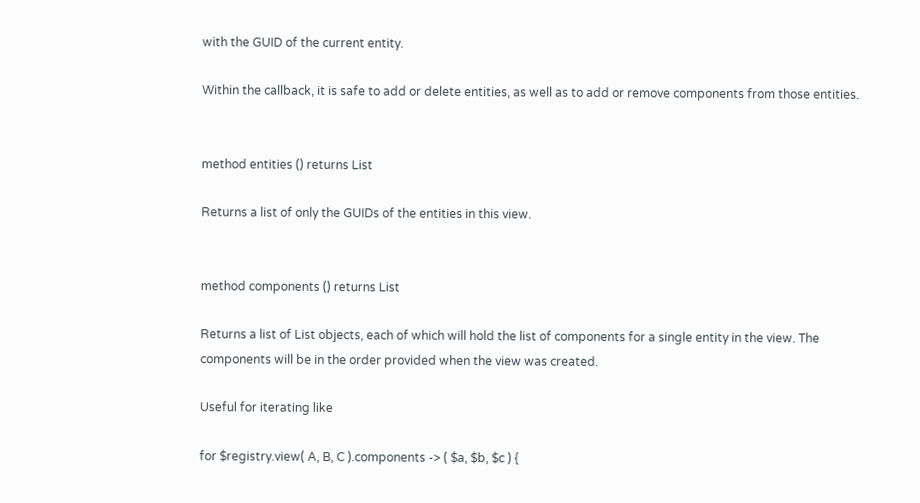with the GUID of the current entity.

Within the callback, it is safe to add or delete entities, as well as to add or remove components from those entities.


method entities () returns List

Returns a list of only the GUIDs of the entities in this view.


method components () returns List

Returns a list of List objects, each of which will hold the list of components for a single entity in the view. The components will be in the order provided when the view was created.

Useful for iterating like

for $registry.view( A, B, C ).components -> ( $a, $b, $c ) {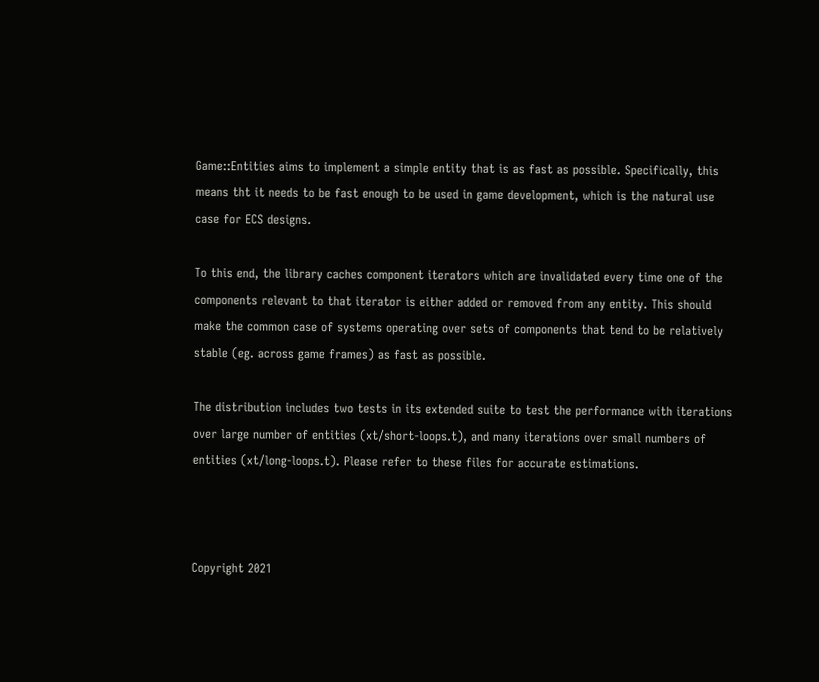Game::Entities aims to implement a simple entity that is as fast as possible. Specifically, this means tht it needs to be fast enough to be used in game development, which is the natural use case for ECS designs.

To this end, the library caches component iterators which are invalidated every time one of the components relevant to that iterator is either added or removed from any entity. This should make the common case of systems operating over sets of components that tend to be relatively stable (eg. across game frames) as fast as possible.

The distribution includes two tests in its extended suite to test the performance with iterations over large number of entities (xt/short-loops.t), and many iterations over small numbers of entities (xt/long-loops.t). Please refer to these files for accurate estimations.



Copyright 2021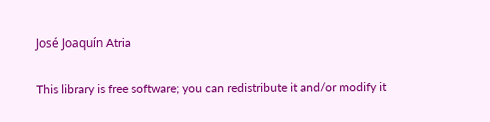José Joaquín Atria

This library is free software; you can redistribute it and/or modify it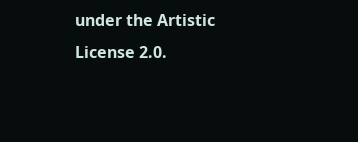under the Artistic License 2.0.